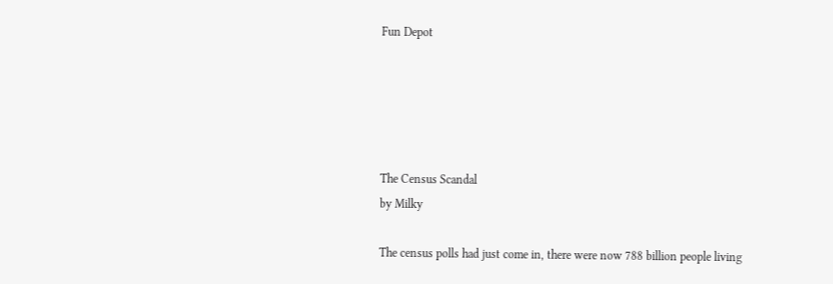Fun Depot





The Census Scandal
by Milky

The census polls had just come in, there were now 788 billion people living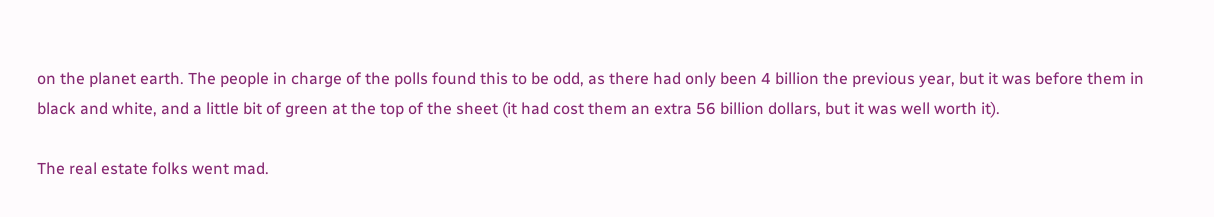on the planet earth. The people in charge of the polls found this to be odd, as there had only been 4 billion the previous year, but it was before them in black and white, and a little bit of green at the top of the sheet (it had cost them an extra 56 billion dollars, but it was well worth it).

The real estate folks went mad.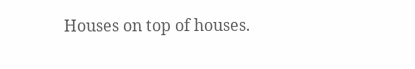Houses on top of houses.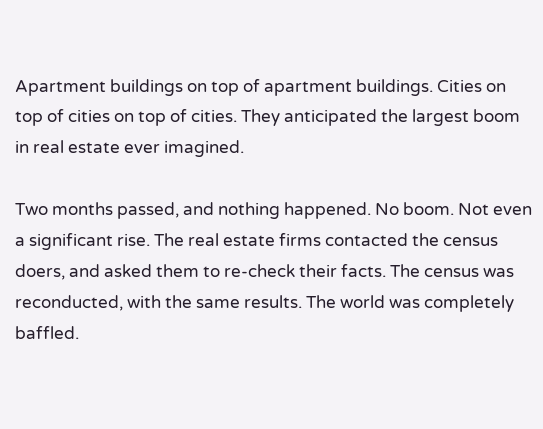Apartment buildings on top of apartment buildings. Cities on top of cities on top of cities. They anticipated the largest boom in real estate ever imagined.

Two months passed, and nothing happened. No boom. Not even a significant rise. The real estate firms contacted the census doers, and asked them to re-check their facts. The census was reconducted, with the same results. The world was completely baffled.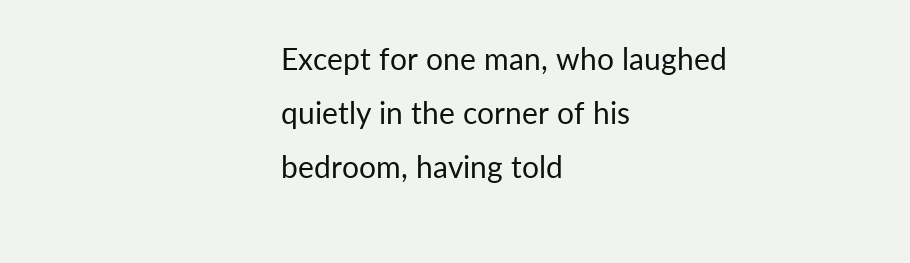Except for one man, who laughed quietly in the corner of his bedroom, having told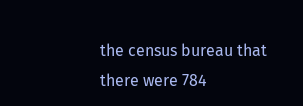the census bureau that there were 784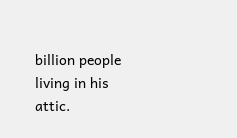billion people living in his attic.